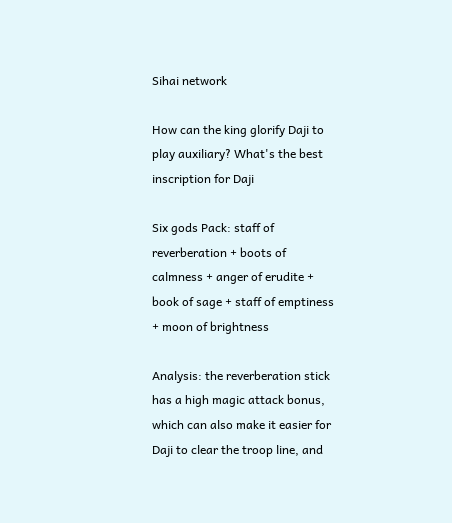Sihai network

How can the king glorify Daji to play auxiliary? What's the best inscription for Daji

Six gods Pack: staff of reverberation + boots of calmness + anger of erudite + book of sage + staff of emptiness + moon of brightness

Analysis: the reverberation stick has a high magic attack bonus, which can also make it easier for Daji to clear the troop line, and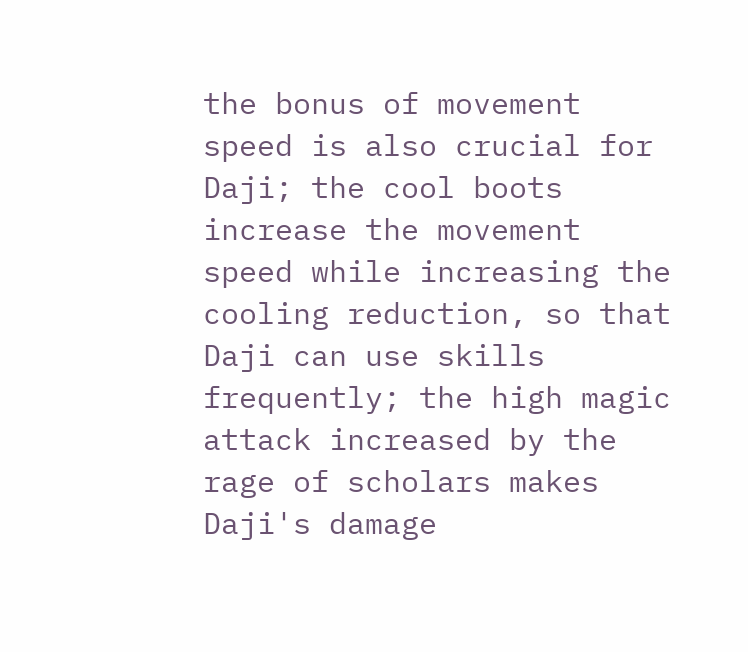the bonus of movement speed is also crucial for Daji; the cool boots increase the movement speed while increasing the cooling reduction, so that Daji can use skills frequently; the high magic attack increased by the rage of scholars makes Daji's damage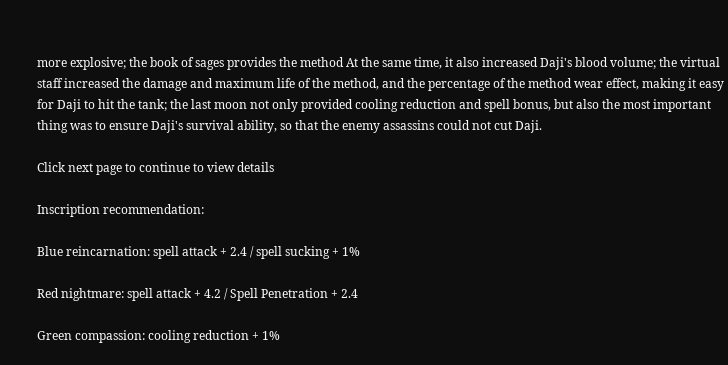more explosive; the book of sages provides the method At the same time, it also increased Daji's blood volume; the virtual staff increased the damage and maximum life of the method, and the percentage of the method wear effect, making it easy for Daji to hit the tank; the last moon not only provided cooling reduction and spell bonus, but also the most important thing was to ensure Daji's survival ability, so that the enemy assassins could not cut Daji.

Click next page to continue to view details

Inscription recommendation:

Blue reincarnation: spell attack + 2.4 / spell sucking + 1%

Red nightmare: spell attack + 4.2 / Spell Penetration + 2.4

Green compassion: cooling reduction + 1%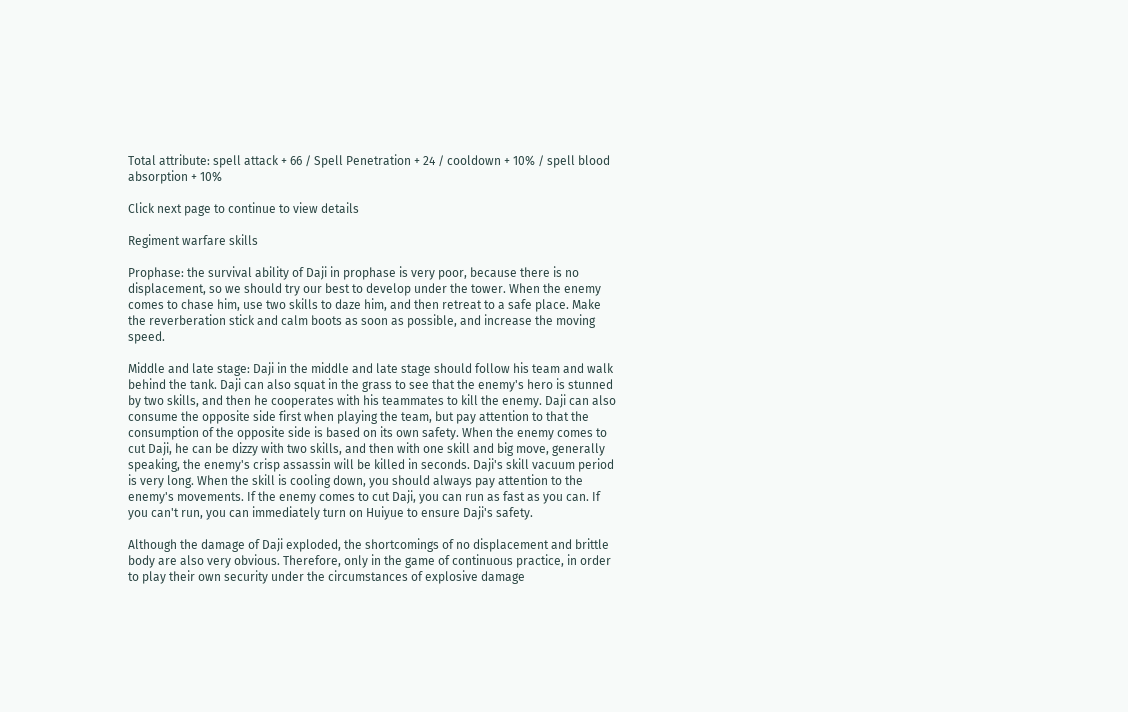Total attribute: spell attack + 66 / Spell Penetration + 24 / cooldown + 10% / spell blood absorption + 10%

Click next page to continue to view details

Regiment warfare skills

Prophase: the survival ability of Daji in prophase is very poor, because there is no displacement, so we should try our best to develop under the tower. When the enemy comes to chase him, use two skills to daze him, and then retreat to a safe place. Make the reverberation stick and calm boots as soon as possible, and increase the moving speed.

Middle and late stage: Daji in the middle and late stage should follow his team and walk behind the tank. Daji can also squat in the grass to see that the enemy's hero is stunned by two skills, and then he cooperates with his teammates to kill the enemy. Daji can also consume the opposite side first when playing the team, but pay attention to that the consumption of the opposite side is based on its own safety. When the enemy comes to cut Daji, he can be dizzy with two skills, and then with one skill and big move, generally speaking, the enemy's crisp assassin will be killed in seconds. Daji's skill vacuum period is very long. When the skill is cooling down, you should always pay attention to the enemy's movements. If the enemy comes to cut Daji, you can run as fast as you can. If you can't run, you can immediately turn on Huiyue to ensure Daji's safety.

Although the damage of Daji exploded, the shortcomings of no displacement and brittle body are also very obvious. Therefore, only in the game of continuous practice, in order to play their own security under the circumstances of explosive damage